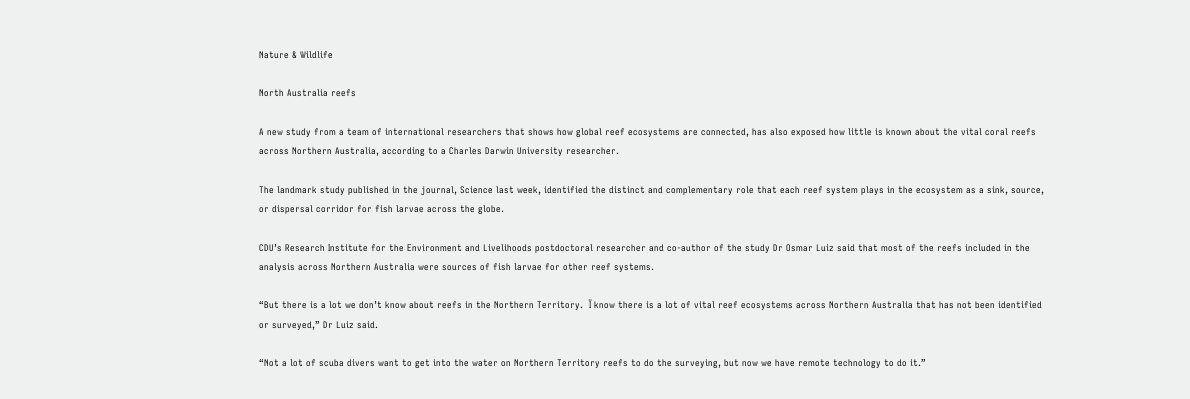Nature & Wildlife

North Australia reefs

A new study from a team of international researchers that shows how global reef ecosystems are connected, has also exposed how little is known about the vital coral reefs across Northern Australia, according to a Charles Darwin University researcher.

The landmark study published in the journal, Science last week, identified the distinct and complementary role that each reef system plays in the ecosystem as a sink, source, or dispersal corridor for fish larvae across the globe.

CDU’s Research Institute for the Environment and Livelihoods postdoctoral researcher and co-author of the study Dr Osmar Luiz said that most of the reefs included in the analysis across Northern Australia were sources of fish larvae for other reef systems.

“But there is a lot we don’t know about reefs in the Northern Territory.  Ï know there is a lot of vital reef ecosystems across Northern Australia that has not been identified or surveyed,” Dr Luiz said.

“Not a lot of scuba divers want to get into the water on Northern Territory reefs to do the surveying, but now we have remote technology to do it.”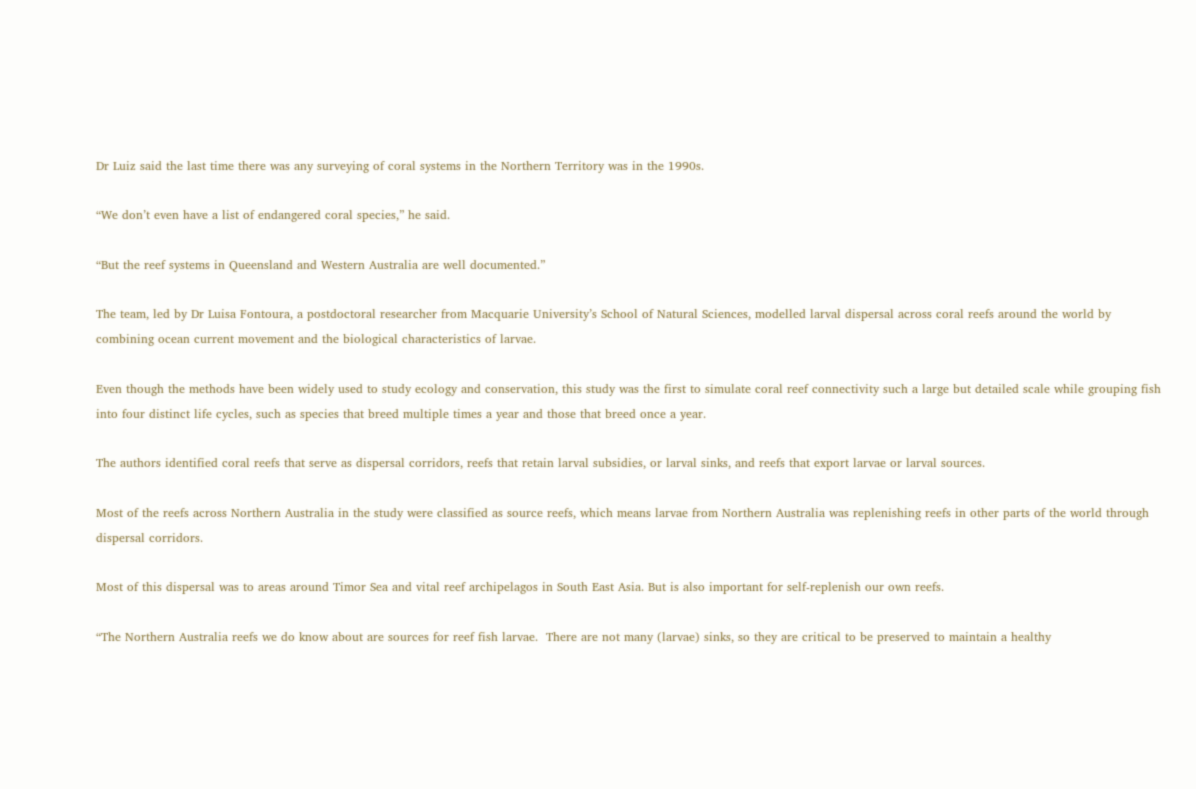Dr Luiz said the last time there was any surveying of coral systems in the Northern Territory was in the 1990s.

“We don’t even have a list of endangered coral species,” he said.

“But the reef systems in Queensland and Western Australia are well documented.”

The team, led by Dr Luisa Fontoura, a postdoctoral researcher from Macquarie University’s School of Natural Sciences, modelled larval dispersal across coral reefs around the world by combining ocean current movement and the biological characteristics of larvae.

Even though the methods have been widely used to study ecology and conservation, this study was the first to simulate coral reef connectivity such a large but detailed scale while grouping fish into four distinct life cycles, such as species that breed multiple times a year and those that breed once a year.

The authors identified coral reefs that serve as dispersal corridors, reefs that retain larval subsidies, or larval sinks, and reefs that export larvae or larval sources.

Most of the reefs across Northern Australia in the study were classified as source reefs, which means larvae from Northern Australia was replenishing reefs in other parts of the world through dispersal corridors.

Most of this dispersal was to areas around Timor Sea and vital reef archipelagos in South East Asia. But is also important for self-replenish our own reefs.

“The Northern Australia reefs we do know about are sources for reef fish larvae.  There are not many (larvae) sinks, so they are critical to be preserved to maintain a healthy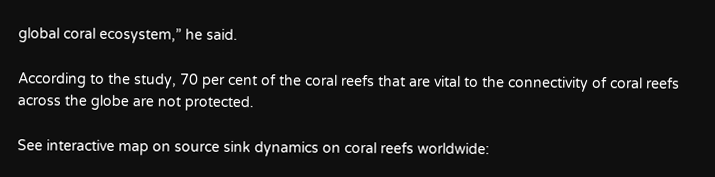global coral ecosystem,” he said.

According to the study, 70 per cent of the coral reefs that are vital to the connectivity of coral reefs across the globe are not protected.

See interactive map on source sink dynamics on coral reefs worldwide: